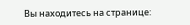Вы находитесь на странице: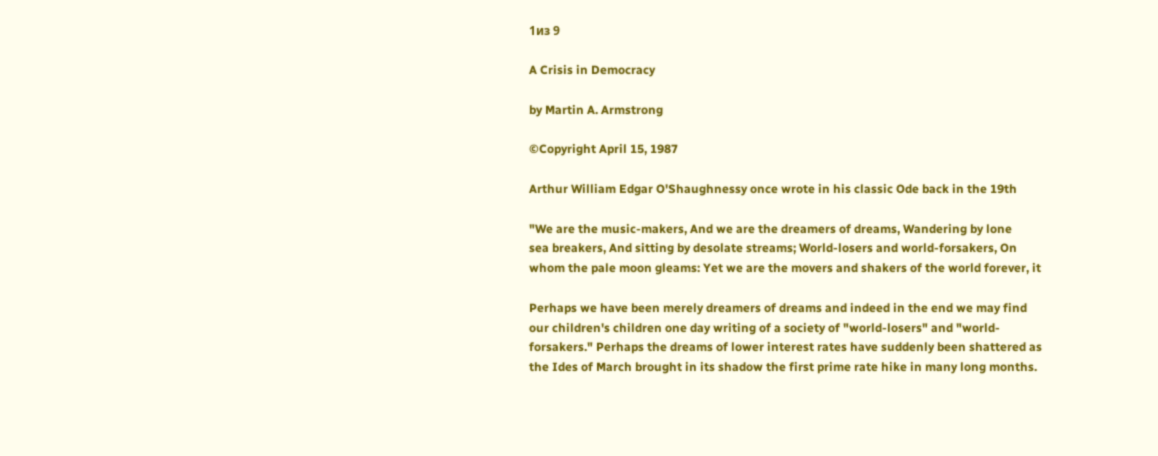1из 9

A Crisis in Democracy

by Martin A. Armstrong

©Copyright April 15, 1987

Arthur William Edgar O'Shaughnessy once wrote in his classic Ode back in the 19th

"We are the music-makers, And we are the dreamers of dreams, Wandering by lone
sea breakers, And sitting by desolate streams; World-losers and world-forsakers, On
whom the pale moon gleams: Yet we are the movers and shakers of the world forever, it

Perhaps we have been merely dreamers of dreams and indeed in the end we may find
our children's children one day writing of a society of "world-losers" and "world-
forsakers." Perhaps the dreams of lower interest rates have suddenly been shattered as
the Ides of March brought in its shadow the first prime rate hike in many long months.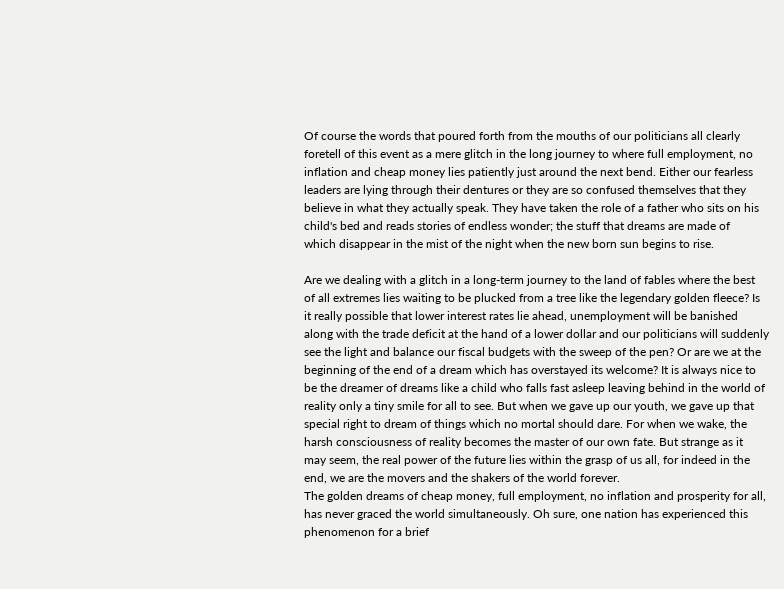Of course the words that poured forth from the mouths of our politicians all clearly
foretell of this event as a mere glitch in the long journey to where full employment, no
inflation and cheap money lies patiently just around the next bend. Either our fearless
leaders are lying through their dentures or they are so confused themselves that they
believe in what they actually speak. They have taken the role of a father who sits on his
child's bed and reads stories of endless wonder; the stuff that dreams are made of
which disappear in the mist of the night when the new born sun begins to rise.

Are we dealing with a glitch in a long-term journey to the land of fables where the best
of all extremes lies waiting to be plucked from a tree like the legendary golden fleece? Is
it really possible that lower interest rates lie ahead, unemployment will be banished
along with the trade deficit at the hand of a lower dollar and our politicians will suddenly
see the light and balance our fiscal budgets with the sweep of the pen? Or are we at the
beginning of the end of a dream which has overstayed its welcome? It is always nice to
be the dreamer of dreams like a child who falls fast asleep leaving behind in the world of
reality only a tiny smile for all to see. But when we gave up our youth, we gave up that
special right to dream of things which no mortal should dare. For when we wake, the
harsh consciousness of reality becomes the master of our own fate. But strange as it
may seem, the real power of the future lies within the grasp of us all, for indeed in the
end, we are the movers and the shakers of the world forever.
The golden dreams of cheap money, full employment, no inflation and prosperity for all,
has never graced the world simultaneously. Oh sure, one nation has experienced this
phenomenon for a brief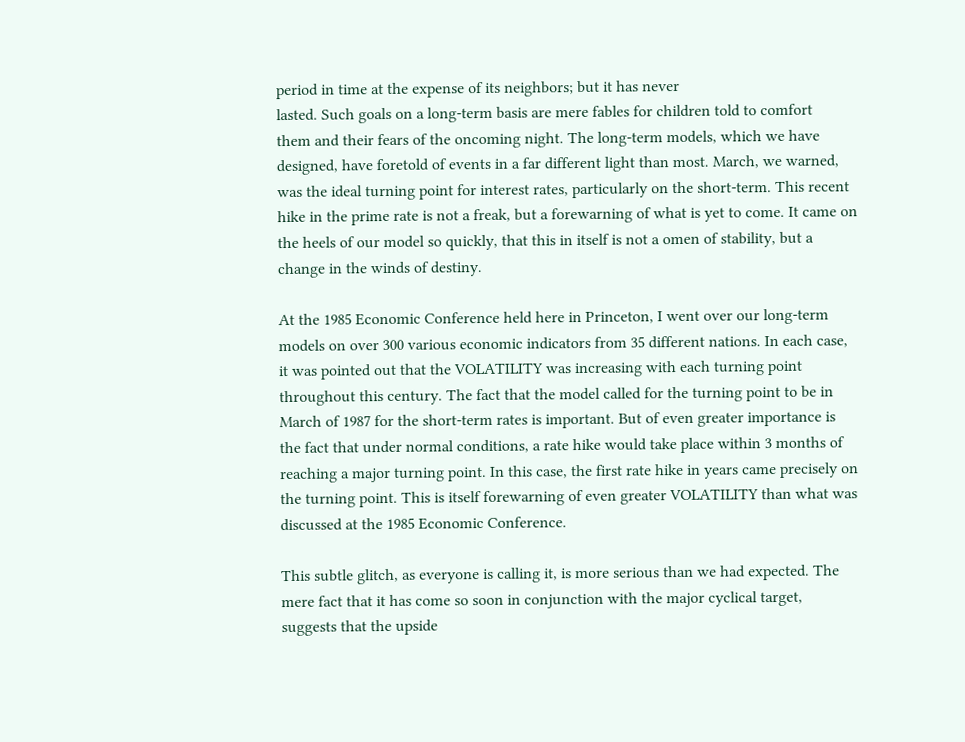period in time at the expense of its neighbors; but it has never
lasted. Such goals on a long-term basis are mere fables for children told to comfort
them and their fears of the oncoming night. The long-term models, which we have
designed, have foretold of events in a far different light than most. March, we warned,
was the ideal turning point for interest rates, particularly on the short-term. This recent
hike in the prime rate is not a freak, but a forewarning of what is yet to come. It came on
the heels of our model so quickly, that this in itself is not a omen of stability, but a
change in the winds of destiny.

At the 1985 Economic Conference held here in Princeton, I went over our long-term
models on over 300 various economic indicators from 35 different nations. In each case,
it was pointed out that the VOLATILITY was increasing with each turning point
throughout this century. The fact that the model called for the turning point to be in
March of 1987 for the short-term rates is important. But of even greater importance is
the fact that under normal conditions, a rate hike would take place within 3 months of
reaching a major turning point. In this case, the first rate hike in years came precisely on
the turning point. This is itself forewarning of even greater VOLATILITY than what was
discussed at the 1985 Economic Conference.

This subtle glitch, as everyone is calling it, is more serious than we had expected. The
mere fact that it has come so soon in conjunction with the major cyclical target,
suggests that the upside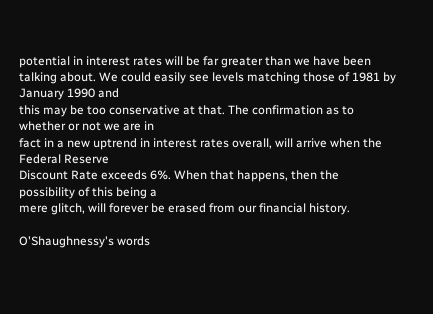potential in interest rates will be far greater than we have been
talking about. We could easily see levels matching those of 1981 by January 1990 and
this may be too conservative at that. The confirmation as to whether or not we are in
fact in a new uptrend in interest rates overall, will arrive when the Federal Reserve
Discount Rate exceeds 6%. When that happens, then the possibility of this being a
mere glitch, will forever be erased from our financial history.

O'Shaughnessy's words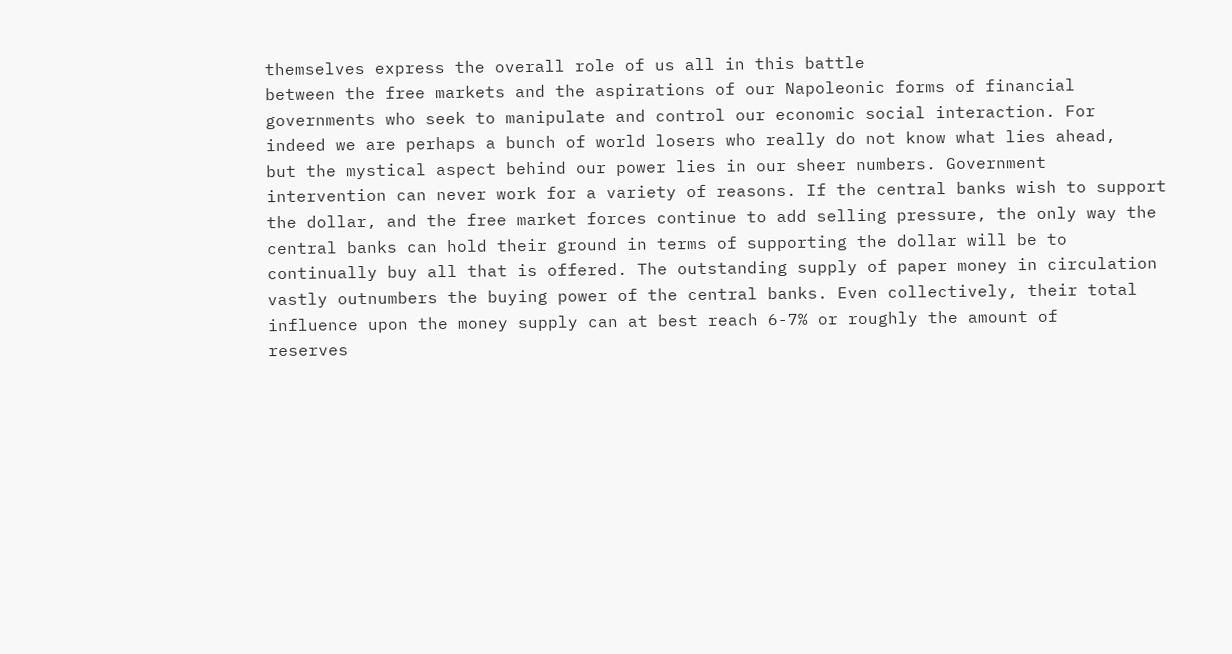themselves express the overall role of us all in this battle
between the free markets and the aspirations of our Napoleonic forms of financial
governments who seek to manipulate and control our economic social interaction. For
indeed we are perhaps a bunch of world losers who really do not know what lies ahead,
but the mystical aspect behind our power lies in our sheer numbers. Government
intervention can never work for a variety of reasons. If the central banks wish to support
the dollar, and the free market forces continue to add selling pressure, the only way the
central banks can hold their ground in terms of supporting the dollar will be to
continually buy all that is offered. The outstanding supply of paper money in circulation
vastly outnumbers the buying power of the central banks. Even collectively, their total
influence upon the money supply can at best reach 6-7% or roughly the amount of
reserves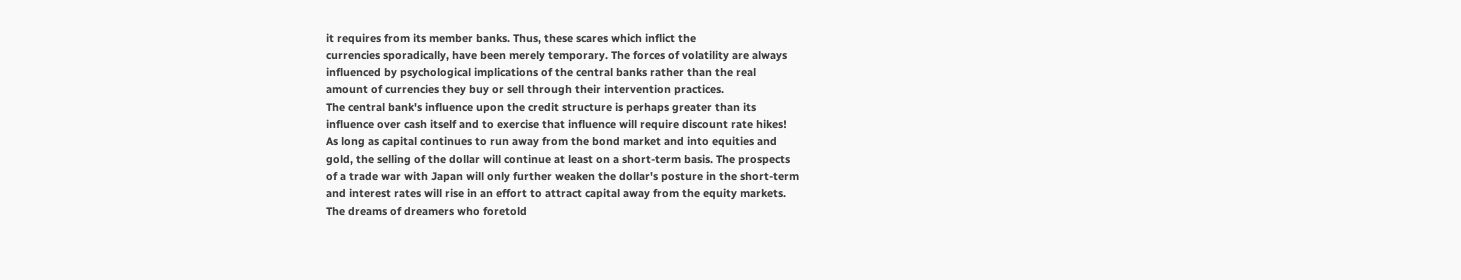it requires from its member banks. Thus, these scares which inflict the
currencies sporadically, have been merely temporary. The forces of volatility are always
influenced by psychological implications of the central banks rather than the real
amount of currencies they buy or sell through their intervention practices.
The central bank's influence upon the credit structure is perhaps greater than its
influence over cash itself and to exercise that influence will require discount rate hikes!
As long as capital continues to run away from the bond market and into equities and
gold, the selling of the dollar will continue at least on a short-term basis. The prospects
of a trade war with Japan will only further weaken the dollar's posture in the short-term
and interest rates will rise in an effort to attract capital away from the equity markets.
The dreams of dreamers who foretold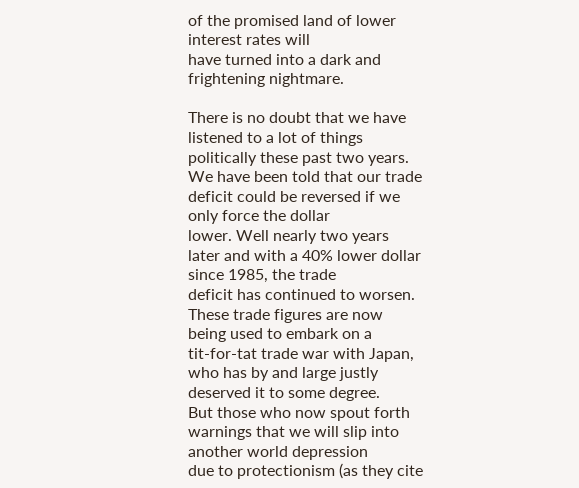of the promised land of lower interest rates will
have turned into a dark and frightening nightmare.

There is no doubt that we have listened to a lot of things politically these past two years.
We have been told that our trade deficit could be reversed if we only force the dollar
lower. Well nearly two years later and with a 40% lower dollar since 1985, the trade
deficit has continued to worsen. These trade figures are now being used to embark on a
tit-for-tat trade war with Japan, who has by and large justly deserved it to some degree.
But those who now spout forth warnings that we will slip into another world depression
due to protectionism (as they cite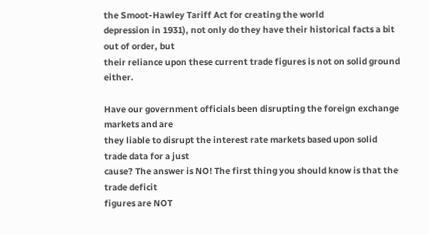the Smoot-Hawley Tariff Act for creating the world
depression in 1931), not only do they have their historical facts a bit out of order, but
their reliance upon these current trade figures is not on solid ground either.

Have our government officials been disrupting the foreign exchange markets and are
they liable to disrupt the interest rate markets based upon solid trade data for a just
cause? The answer is NO! The first thing you should know is that the trade deficit
figures are NOT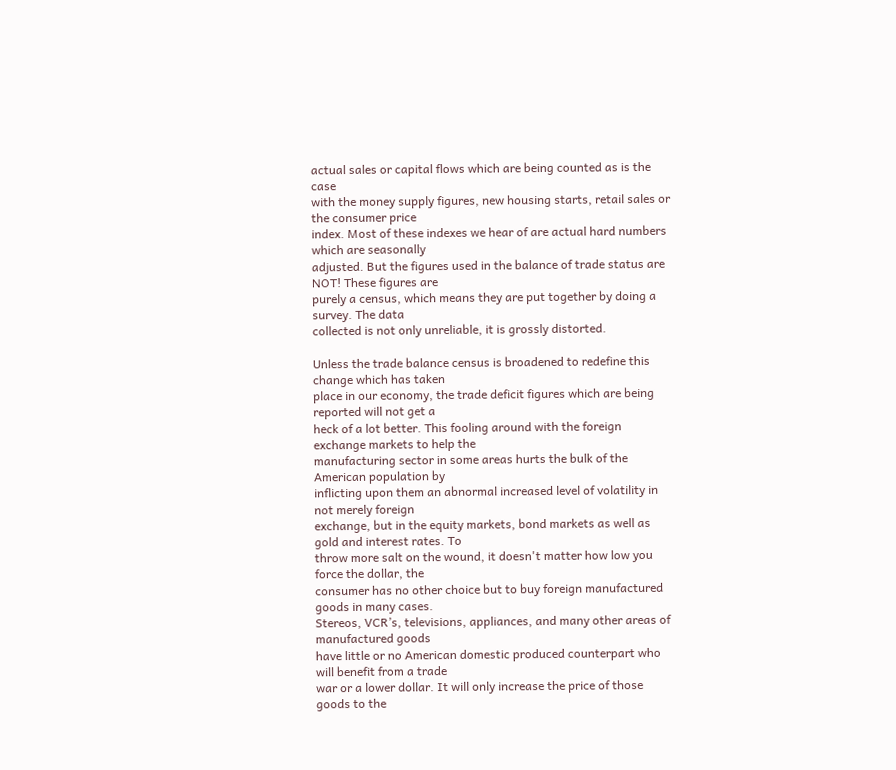actual sales or capital flows which are being counted as is the case
with the money supply figures, new housing starts, retail sales or the consumer price
index. Most of these indexes we hear of are actual hard numbers which are seasonally
adjusted. But the figures used in the balance of trade status are NOT! These figures are
purely a census, which means they are put together by doing a survey. The data
collected is not only unreliable, it is grossly distorted.

Unless the trade balance census is broadened to redefine this change which has taken
place in our economy, the trade deficit figures which are being reported will not get a
heck of a lot better. This fooling around with the foreign exchange markets to help the
manufacturing sector in some areas hurts the bulk of the American population by
inflicting upon them an abnormal increased level of volatility in not merely foreign
exchange, but in the equity markets, bond markets as well as gold and interest rates. To
throw more salt on the wound, it doesn't matter how low you force the dollar, the
consumer has no other choice but to buy foreign manufactured goods in many cases.
Stereos, VCR’s, televisions, appliances, and many other areas of manufactured goods
have little or no American domestic produced counterpart who will benefit from a trade
war or a lower dollar. It will only increase the price of those goods to the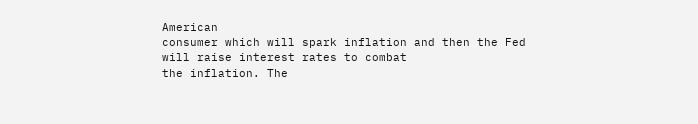American
consumer which will spark inflation and then the Fed will raise interest rates to combat
the inflation. The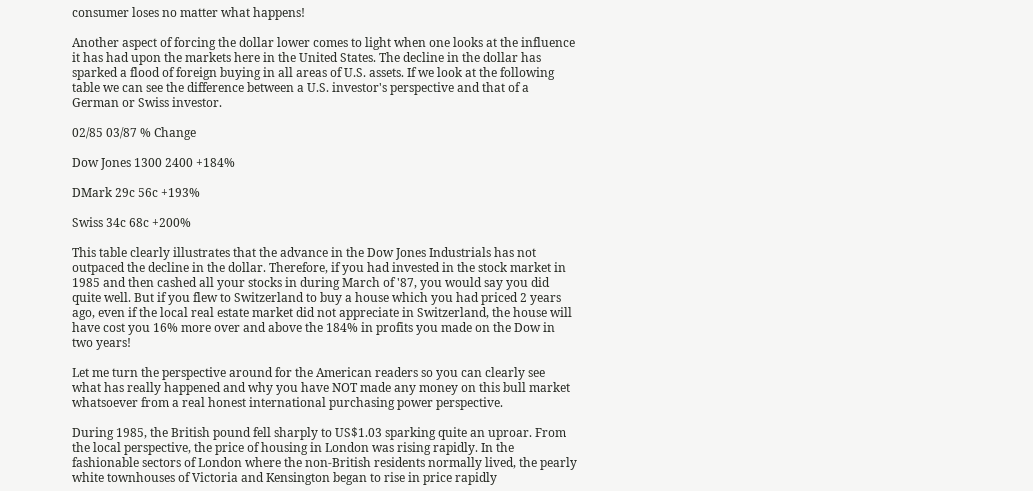consumer loses no matter what happens!

Another aspect of forcing the dollar lower comes to light when one looks at the influence
it has had upon the markets here in the United States. The decline in the dollar has
sparked a flood of foreign buying in all areas of U.S. assets. If we look at the following
table we can see the difference between a U.S. investor's perspective and that of a
German or Swiss investor.

02/85 03/87 % Change

Dow Jones 1300 2400 +184%

DMark 29c 56c +193%

Swiss 34c 68c +200%

This table clearly illustrates that the advance in the Dow Jones Industrials has not
outpaced the decline in the dollar. Therefore, if you had invested in the stock market in
1985 and then cashed all your stocks in during March of '87, you would say you did
quite well. But if you flew to Switzerland to buy a house which you had priced 2 years
ago, even if the local real estate market did not appreciate in Switzerland, the house will
have cost you 16% more over and above the 184% in profits you made on the Dow in
two years!

Let me turn the perspective around for the American readers so you can clearly see
what has really happened and why you have NOT made any money on this bull market
whatsoever from a real honest international purchasing power perspective.

During 1985, the British pound fell sharply to US$1.03 sparking quite an uproar. From
the local perspective, the price of housing in London was rising rapidly. In the
fashionable sectors of London where the non-British residents normally lived, the pearly
white townhouses of Victoria and Kensington began to rise in price rapidly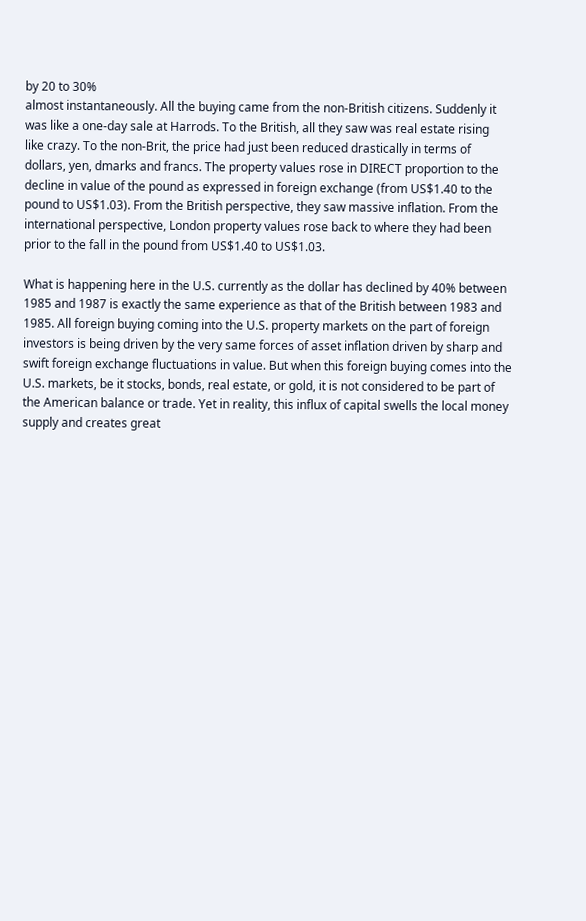by 20 to 30%
almost instantaneously. All the buying came from the non-British citizens. Suddenly it
was like a one-day sale at Harrods. To the British, all they saw was real estate rising
like crazy. To the non-Brit, the price had just been reduced drastically in terms of
dollars, yen, dmarks and francs. The property values rose in DIRECT proportion to the
decline in value of the pound as expressed in foreign exchange (from US$1.40 to the
pound to US$1.03). From the British perspective, they saw massive inflation. From the
international perspective, London property values rose back to where they had been
prior to the fall in the pound from US$1.40 to US$1.03.

What is happening here in the U.S. currently as the dollar has declined by 40% between
1985 and 1987 is exactly the same experience as that of the British between 1983 and
1985. All foreign buying coming into the U.S. property markets on the part of foreign
investors is being driven by the very same forces of asset inflation driven by sharp and
swift foreign exchange fluctuations in value. But when this foreign buying comes into the
U.S. markets, be it stocks, bonds, real estate, or gold, it is not considered to be part of
the American balance or trade. Yet in reality, this influx of capital swells the local money
supply and creates great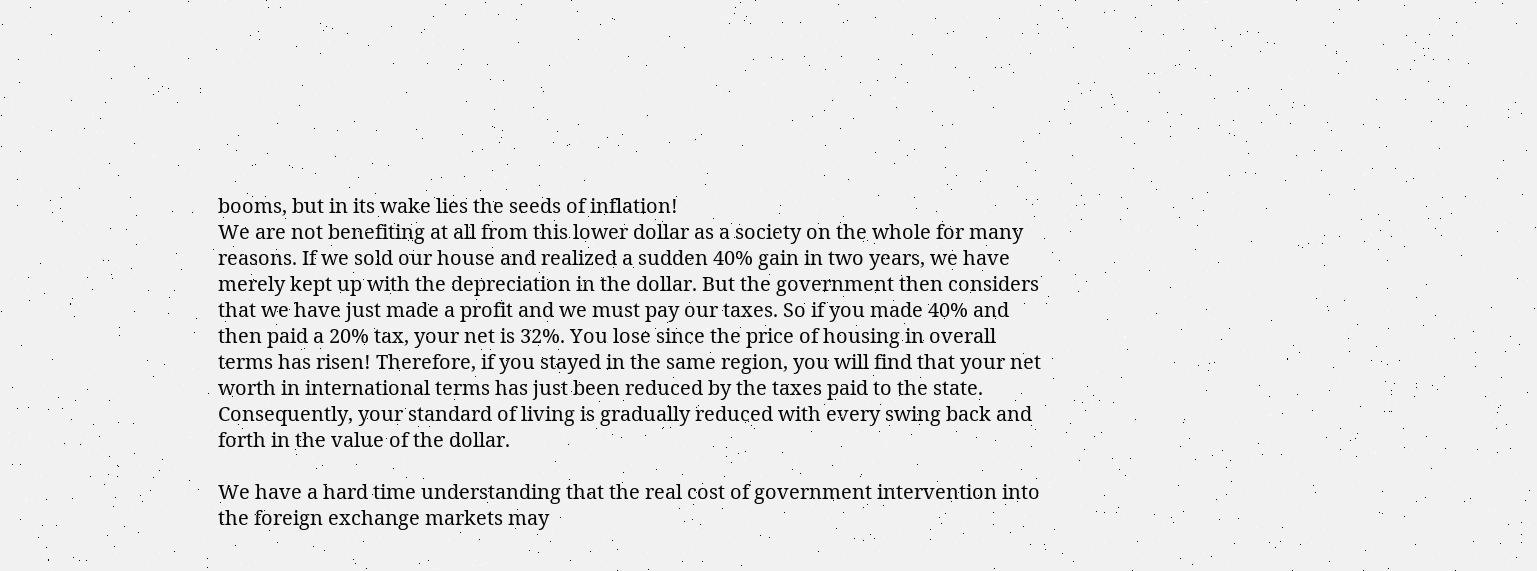booms, but in its wake lies the seeds of inflation!
We are not benefiting at all from this lower dollar as a society on the whole for many
reasons. If we sold our house and realized a sudden 40% gain in two years, we have
merely kept up with the depreciation in the dollar. But the government then considers
that we have just made a profit and we must pay our taxes. So if you made 40% and
then paid a 20% tax, your net is 32%. You lose since the price of housing in overall
terms has risen! Therefore, if you stayed in the same region, you will find that your net
worth in international terms has just been reduced by the taxes paid to the state.
Consequently, your standard of living is gradually reduced with every swing back and
forth in the value of the dollar.

We have a hard time understanding that the real cost of government intervention into
the foreign exchange markets may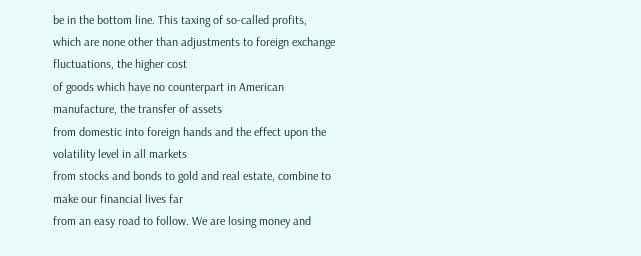be in the bottom line. This taxing of so-called profits,
which are none other than adjustments to foreign exchange fluctuations, the higher cost
of goods which have no counterpart in American manufacture, the transfer of assets
from domestic into foreign hands and the effect upon the volatility level in all markets
from stocks and bonds to gold and real estate, combine to make our financial lives far
from an easy road to follow. We are losing money and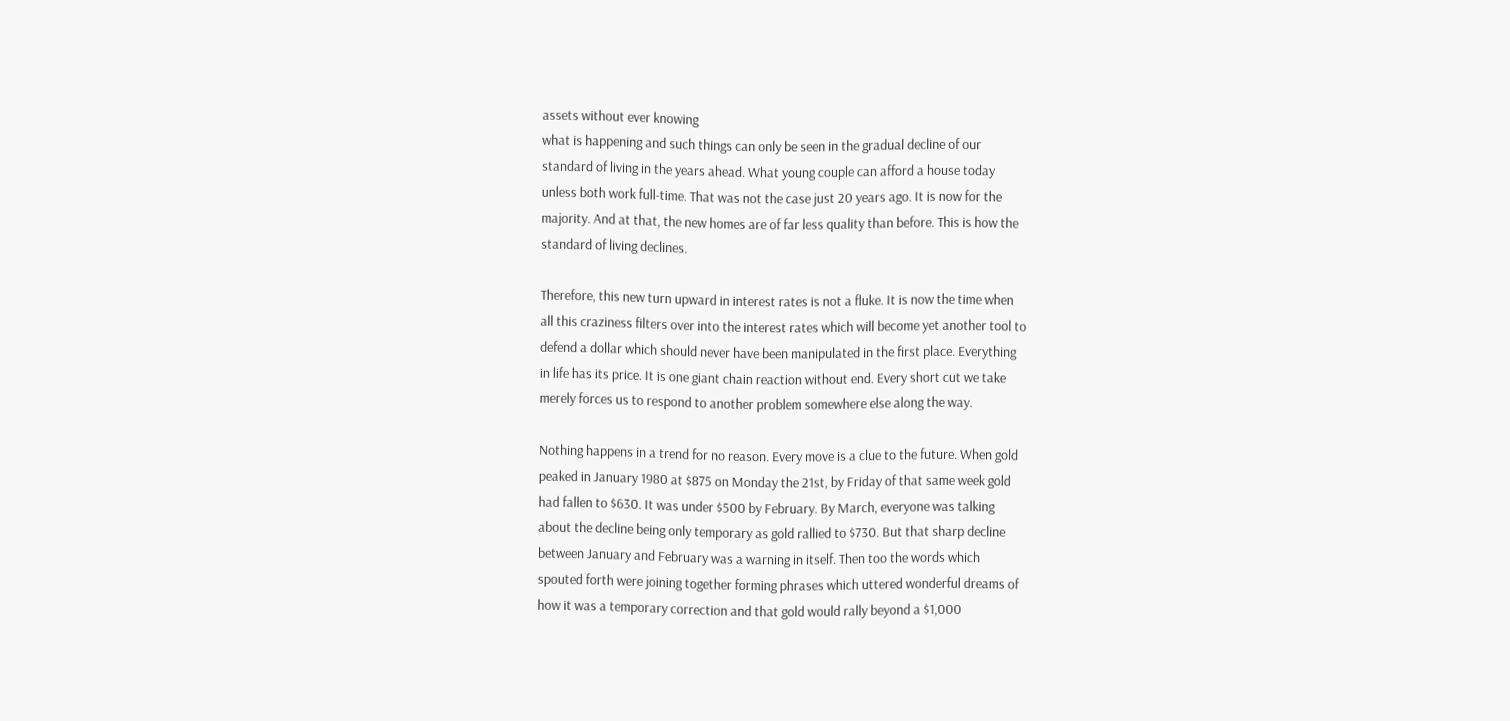assets without ever knowing
what is happening and such things can only be seen in the gradual decline of our
standard of living in the years ahead. What young couple can afford a house today
unless both work full-time. That was not the case just 20 years ago. It is now for the
majority. And at that, the new homes are of far less quality than before. This is how the
standard of living declines.

Therefore, this new turn upward in interest rates is not a fluke. It is now the time when
all this craziness filters over into the interest rates which will become yet another tool to
defend a dollar which should never have been manipulated in the first place. Everything
in life has its price. It is one giant chain reaction without end. Every short cut we take
merely forces us to respond to another problem somewhere else along the way.

Nothing happens in a trend for no reason. Every move is a clue to the future. When gold
peaked in January 1980 at $875 on Monday the 21st, by Friday of that same week gold
had fallen to $630. It was under $500 by February. By March, everyone was talking
about the decline being only temporary as gold rallied to $730. But that sharp decline
between January and February was a warning in itself. Then too the words which
spouted forth were joining together forming phrases which uttered wonderful dreams of
how it was a temporary correction and that gold would rally beyond a $1,000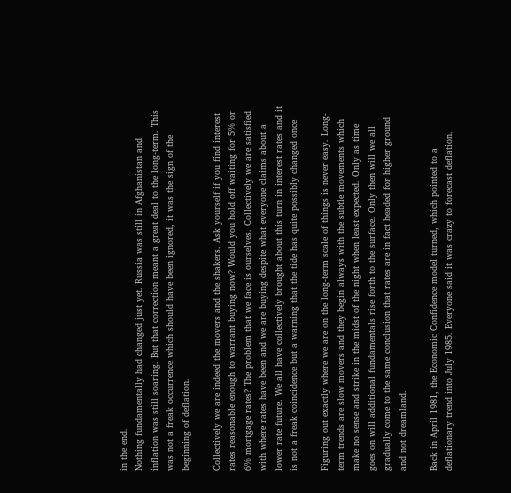in the end.
Nothing fundamentally had changed just yet. Russia was still in Afghanistan and
inflation was still soaring. But that correction meant a great deal to the long-term. This
was not a freak occurrence which should have been ignored, it was the sign of the
beginning of deflation.

Collectively we are indeed the movers and the shakers. Ask yourself if you find interest
rates reasonable enough to warrant buying now? Would you hold off waiting for 5% or
6% mortgage rates? The problem that we face is ourselves. Collectively we are satisfied
with where rates have been and we are buying despite what everyone claims about a
lower rate future. We all have collectively brought about this turn in interest rates and it
is not a freak coincidence but a warning that the tide has quite possibly changed once

Figuring out exactly where we are on the long-term scale of things is never easy. Long-
term trends are slow movers and they begin always with the subtle movements which
make no sense and strike in the midst of the night when least expected. Only as time
goes on will additional fundamentals rise forth to the surface. Only then will we all
gradually come to the same conclusion that rates are in fact headed for higher ground
and not dreamland.

Back in April 1981, the Economic Confidence model turned, which pointed to a
deflationary trend into July 1985. Everyone said it was crazy to forecast deflation.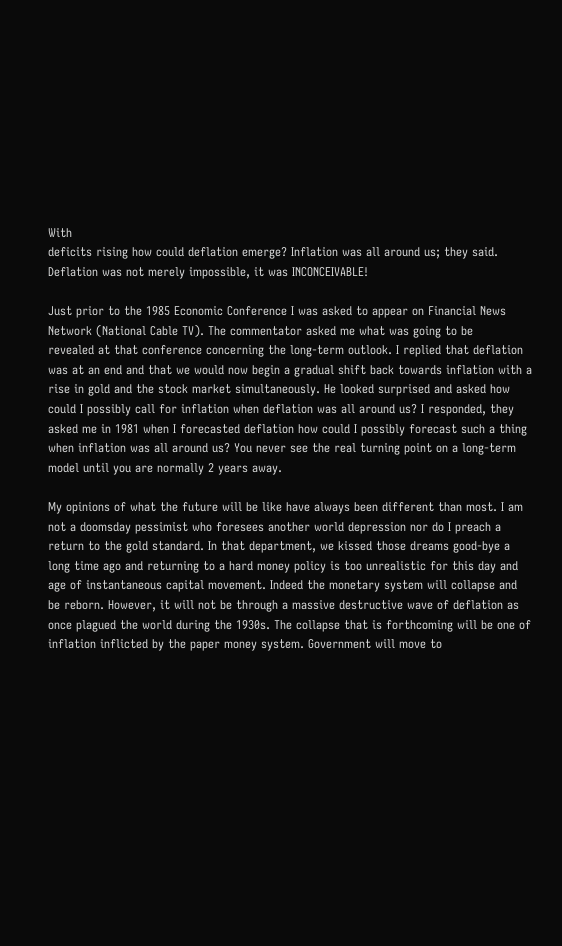With
deficits rising how could deflation emerge? Inflation was all around us; they said.
Deflation was not merely impossible, it was INCONCEIVABLE!

Just prior to the 1985 Economic Conference I was asked to appear on Financial News
Network (National Cable TV). The commentator asked me what was going to be
revealed at that conference concerning the long-term outlook. I replied that deflation
was at an end and that we would now begin a gradual shift back towards inflation with a
rise in gold and the stock market simultaneously. He looked surprised and asked how
could I possibly call for inflation when deflation was all around us? I responded, they
asked me in 1981 when I forecasted deflation how could I possibly forecast such a thing
when inflation was all around us? You never see the real turning point on a long-term
model until you are normally 2 years away.

My opinions of what the future will be like have always been different than most. I am
not a doomsday pessimist who foresees another world depression nor do I preach a
return to the gold standard. In that department, we kissed those dreams good-bye a
long time ago and returning to a hard money policy is too unrealistic for this day and
age of instantaneous capital movement. Indeed the monetary system will collapse and
be reborn. However, it will not be through a massive destructive wave of deflation as
once plagued the world during the 1930s. The collapse that is forthcoming will be one of
inflation inflicted by the paper money system. Government will move to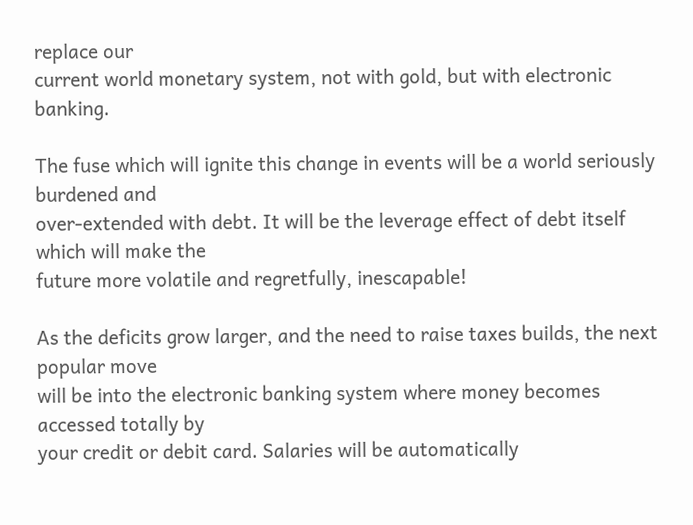replace our
current world monetary system, not with gold, but with electronic banking.

The fuse which will ignite this change in events will be a world seriously burdened and
over-extended with debt. It will be the leverage effect of debt itself which will make the
future more volatile and regretfully, inescapable!

As the deficits grow larger, and the need to raise taxes builds, the next popular move
will be into the electronic banking system where money becomes accessed totally by
your credit or debit card. Salaries will be automatically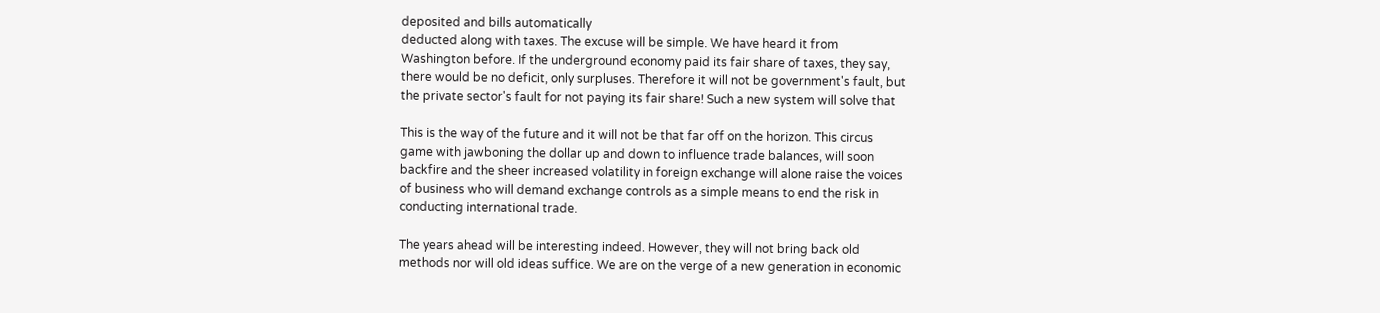deposited and bills automatically
deducted along with taxes. The excuse will be simple. We have heard it from
Washington before. If the underground economy paid its fair share of taxes, they say,
there would be no deficit, only surpluses. Therefore it will not be government's fault, but
the private sector's fault for not paying its fair share! Such a new system will solve that

This is the way of the future and it will not be that far off on the horizon. This circus
game with jawboning the dollar up and down to influence trade balances, will soon
backfire and the sheer increased volatility in foreign exchange will alone raise the voices
of business who will demand exchange controls as a simple means to end the risk in
conducting international trade.

The years ahead will be interesting indeed. However, they will not bring back old
methods nor will old ideas suffice. We are on the verge of a new generation in economic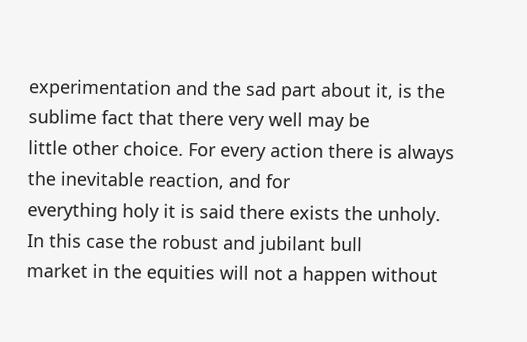experimentation and the sad part about it, is the sublime fact that there very well may be
little other choice. For every action there is always the inevitable reaction, and for
everything holy it is said there exists the unholy. In this case the robust and jubilant bull
market in the equities will not a happen without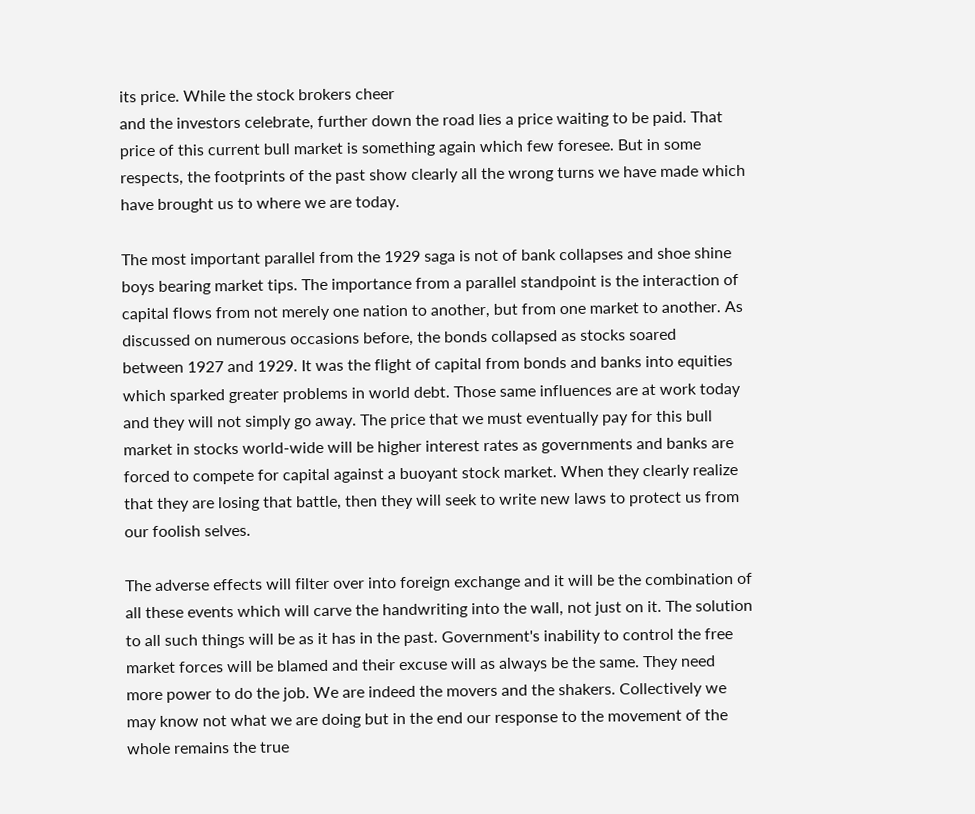its price. While the stock brokers cheer
and the investors celebrate, further down the road lies a price waiting to be paid. That
price of this current bull market is something again which few foresee. But in some
respects, the footprints of the past show clearly all the wrong turns we have made which
have brought us to where we are today.

The most important parallel from the 1929 saga is not of bank collapses and shoe shine
boys bearing market tips. The importance from a parallel standpoint is the interaction of
capital flows from not merely one nation to another, but from one market to another. As
discussed on numerous occasions before, the bonds collapsed as stocks soared
between 1927 and 1929. It was the flight of capital from bonds and banks into equities
which sparked greater problems in world debt. Those same influences are at work today
and they will not simply go away. The price that we must eventually pay for this bull
market in stocks world-wide will be higher interest rates as governments and banks are
forced to compete for capital against a buoyant stock market. When they clearly realize
that they are losing that battle, then they will seek to write new laws to protect us from
our foolish selves.

The adverse effects will filter over into foreign exchange and it will be the combination of
all these events which will carve the handwriting into the wall, not just on it. The solution
to all such things will be as it has in the past. Government's inability to control the free
market forces will be blamed and their excuse will as always be the same. They need
more power to do the job. We are indeed the movers and the shakers. Collectively we
may know not what we are doing but in the end our response to the movement of the
whole remains the true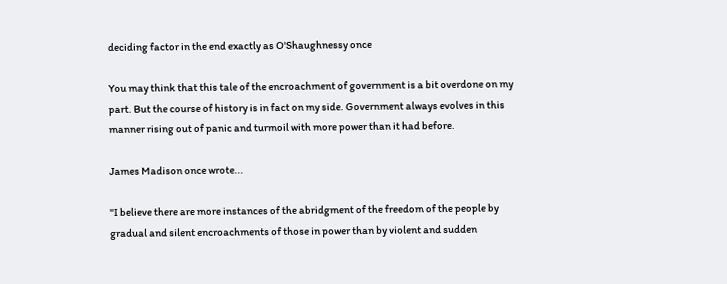deciding factor in the end exactly as O'Shaughnessy once

You may think that this tale of the encroachment of government is a bit overdone on my
part. But the course of history is in fact on my side. Government always evolves in this
manner rising out of panic and turmoil with more power than it had before.

James Madison once wrote...

"I believe there are more instances of the abridgment of the freedom of the people by
gradual and silent encroachments of those in power than by violent and sudden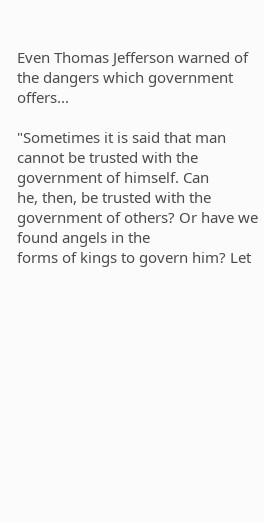Even Thomas Jefferson warned of the dangers which government offers...

"Sometimes it is said that man cannot be trusted with the government of himself. Can
he, then, be trusted with the government of others? Or have we found angels in the
forms of kings to govern him? Let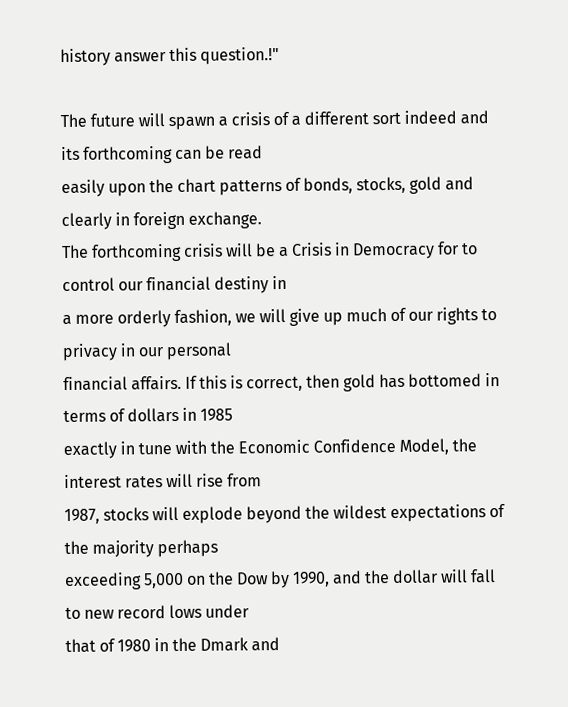history answer this question.!"

The future will spawn a crisis of a different sort indeed and its forthcoming can be read
easily upon the chart patterns of bonds, stocks, gold and clearly in foreign exchange.
The forthcoming crisis will be a Crisis in Democracy for to control our financial destiny in
a more orderly fashion, we will give up much of our rights to privacy in our personal
financial affairs. If this is correct, then gold has bottomed in terms of dollars in 1985
exactly in tune with the Economic Confidence Model, the interest rates will rise from
1987, stocks will explode beyond the wildest expectations of the majority perhaps
exceeding 5,000 on the Dow by 1990, and the dollar will fall to new record lows under
that of 1980 in the Dmark and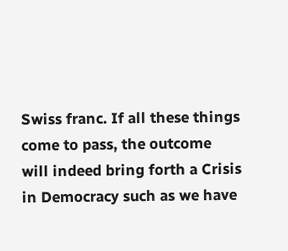Swiss franc. If all these things come to pass, the outcome
will indeed bring forth a Crisis in Democracy such as we have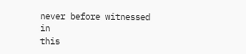never before witnessed in
this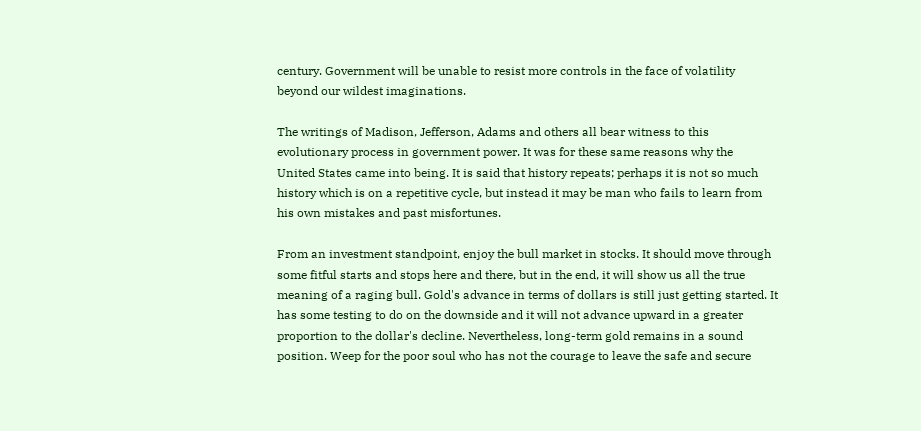century. Government will be unable to resist more controls in the face of volatility
beyond our wildest imaginations.

The writings of Madison, Jefferson, Adams and others all bear witness to this
evolutionary process in government power. It was for these same reasons why the
United States came into being. It is said that history repeats; perhaps it is not so much
history which is on a repetitive cycle, but instead it may be man who fails to learn from
his own mistakes and past misfortunes.

From an investment standpoint, enjoy the bull market in stocks. It should move through
some fitful starts and stops here and there, but in the end, it will show us all the true
meaning of a raging bull. Gold's advance in terms of dollars is still just getting started. It
has some testing to do on the downside and it will not advance upward in a greater
proportion to the dollar's decline. Nevertheless, long-term gold remains in a sound
position. Weep for the poor soul who has not the courage to leave the safe and secure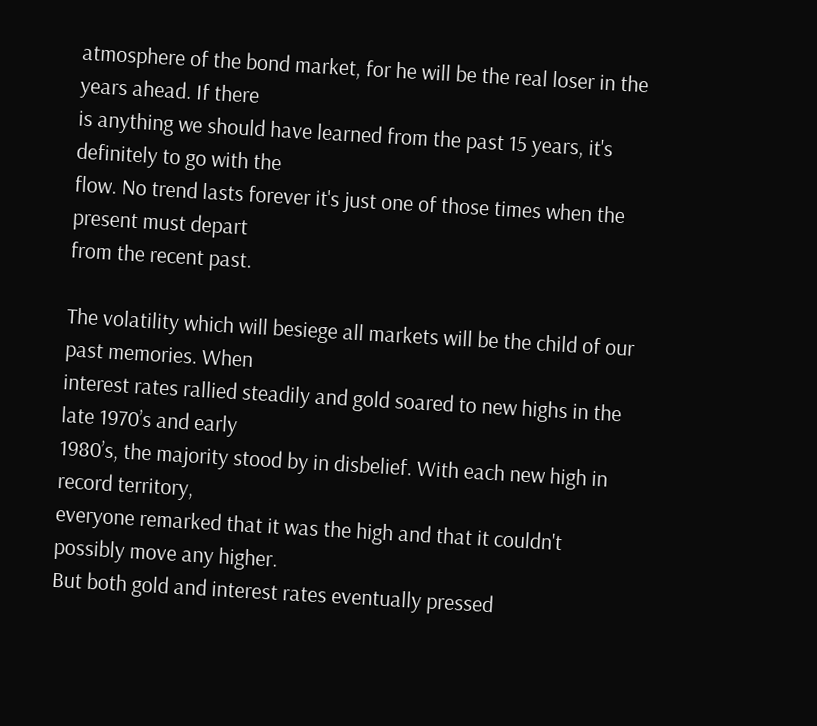atmosphere of the bond market, for he will be the real loser in the years ahead. If there
is anything we should have learned from the past 15 years, it's definitely to go with the
flow. No trend lasts forever it's just one of those times when the present must depart
from the recent past.

The volatility which will besiege all markets will be the child of our past memories. When
interest rates rallied steadily and gold soared to new highs in the late 1970’s and early
1980’s, the majority stood by in disbelief. With each new high in record territory,
everyone remarked that it was the high and that it couldn't possibly move any higher.
But both gold and interest rates eventually pressed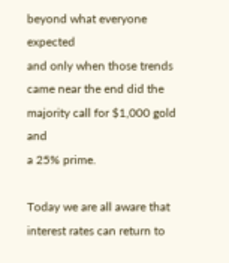beyond what everyone expected
and only when those trends came near the end did the majority call for $1,000 gold and
a 25% prime.

Today we are all aware that interest rates can return to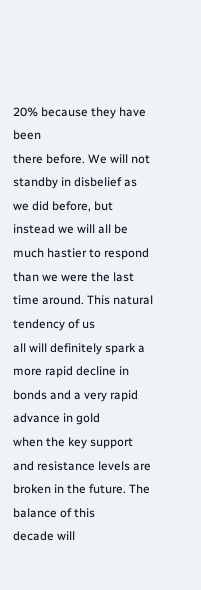20% because they have been
there before. We will not standby in disbelief as we did before, but instead we will all be
much hastier to respond than we were the last time around. This natural tendency of us
all will definitely spark a more rapid decline in bonds and a very rapid advance in gold
when the key support and resistance levels are broken in the future. The balance of this
decade will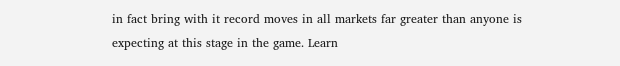in fact bring with it record moves in all markets far greater than anyone is
expecting at this stage in the game. Learn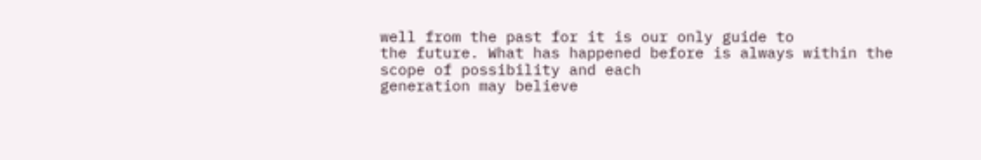well from the past for it is our only guide to
the future. What has happened before is always within the scope of possibility and each
generation may believe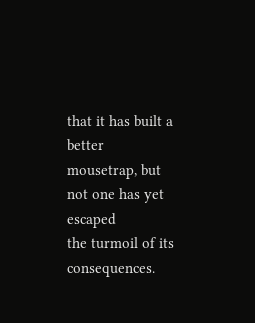that it has built a better mousetrap, but not one has yet escaped
the turmoil of its consequences.